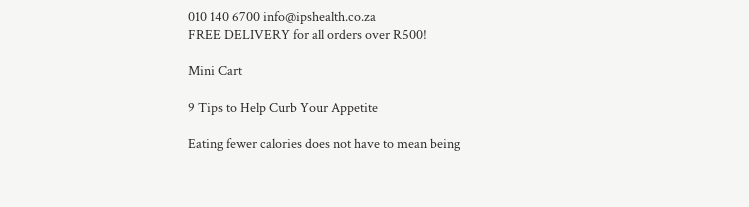010 140 6700 info@ipshealth.co.za
FREE DELIVERY for all orders over R500!

Mini Cart

9 Tips to Help Curb Your Appetite

Eating fewer calories does not have to mean being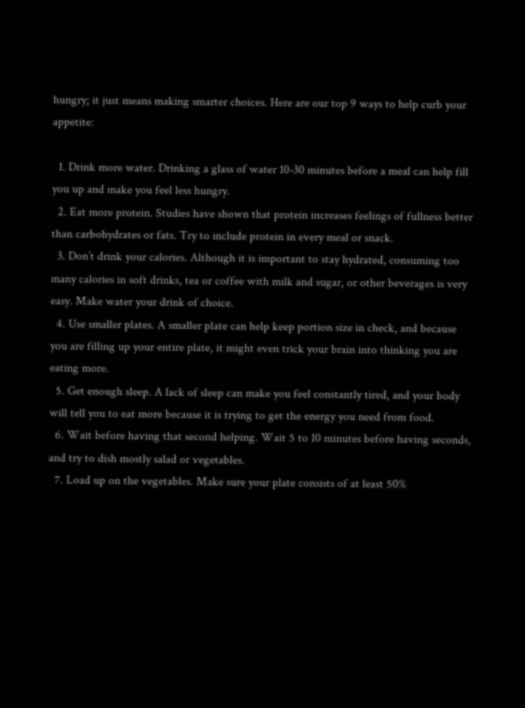hungry; it just means making smarter choices. Here are our top 9 ways to help curb your appetite:

  1. Drink more water. Drinking a glass of water 10-30 minutes before a meal can help fill you up and make you feel less hungry.
  2. Eat more protein. Studies have shown that protein increases feelings of fullness better than carbohydrates or fats. Try to include protein in every meal or snack.
  3. Don’t drink your calories. Although it is important to stay hydrated, consuming too many calories in soft drinks, tea or coffee with milk and sugar, or other beverages is very easy. Make water your drink of choice.
  4. Use smaller plates. A smaller plate can help keep portion size in check, and because you are filling up your entire plate, it might even trick your brain into thinking you are eating more.
  5. Get enough sleep. A lack of sleep can make you feel constantly tired, and your body will tell you to eat more because it is trying to get the energy you need from food.
  6. Wait before having that second helping. Wait 5 to 10 minutes before having seconds, and try to dish mostly salad or vegetables.
  7. Load up on the vegetables. Make sure your plate consists of at least 50%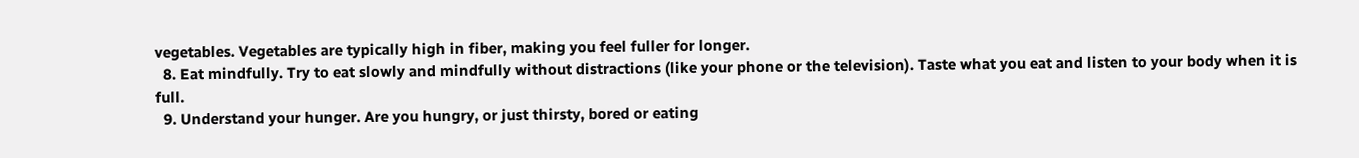vegetables. Vegetables are typically high in fiber, making you feel fuller for longer.
  8. Eat mindfully. Try to eat slowly and mindfully without distractions (like your phone or the television). Taste what you eat and listen to your body when it is full.
  9. Understand your hunger. Are you hungry, or just thirsty, bored or eating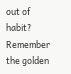out of habit? Remember the golden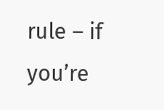rule – if you’re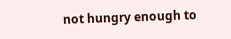not hungry enough to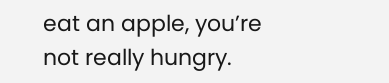eat an apple, you’re not really hungry.